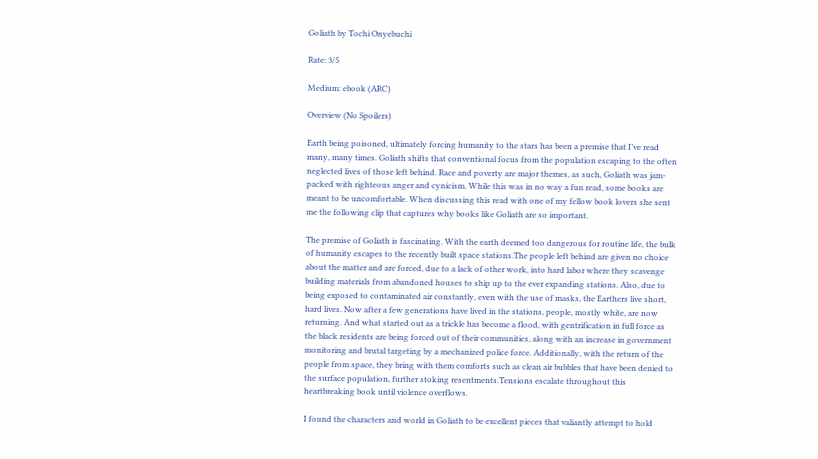Goliath by Tochi Onyebuchi

Rate: 3/5

Medium: ebook (ARC)

Overview (No Spoilers)

Earth being poisoned, ultimately forcing humanity to the stars has been a premise that I’ve read many, many times. Goliath shifts that conventional focus from the population escaping to the often neglected lives of those left behind. Race and poverty are major themes, as such, Goliath was jam-packed with righteous anger and cynicism. While this was in no way a fun read, some books are meant to be uncomfortable. When discussing this read with one of my fellow book lovers she sent me the following clip that captures why books like Goliath are so important.

The premise of Goliath is fascinating. With the earth deemed too dangerous for routine life, the bulk of humanity escapes to the recently built space stations.The people left behind are given no choice about the matter and are forced, due to a lack of other work, into hard labor where they scavenge building materials from abandoned houses to ship up to the ever expanding stations. Also, due to being exposed to contaminated air constantly, even with the use of masks, the Earthers live short, hard lives. Now after a few generations have lived in the stations, people, mostly white, are now returning. And what started out as a trickle has become a flood, with gentrification in full force as the black residents are being forced out of their communities, along with an increase in government monitoring and brutal targeting by a mechanized police force. Additionally, with the return of the people from space, they bring with them comforts such as clean air bubbles that have been denied to the surface population, further stoking resentments.Tensions escalate throughout this heartbreaking book until violence overflows.

I found the characters and world in Goliath to be excellent pieces that valiantly attempt to hold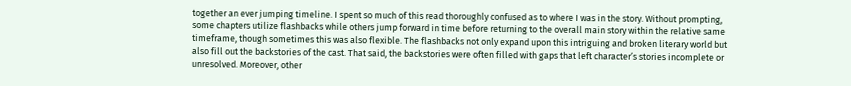together an ever jumping timeline. I spent so much of this read thoroughly confused as to where I was in the story. Without prompting, some chapters utilize flashbacks while others jump forward in time before returning to the overall main story within the relative same timeframe, though sometimes this was also flexible. The flashbacks not only expand upon this intriguing and broken literary world but also fill out the backstories of the cast. That said, the backstories were often filled with gaps that left character’s stories incomplete or unresolved. Moreover, other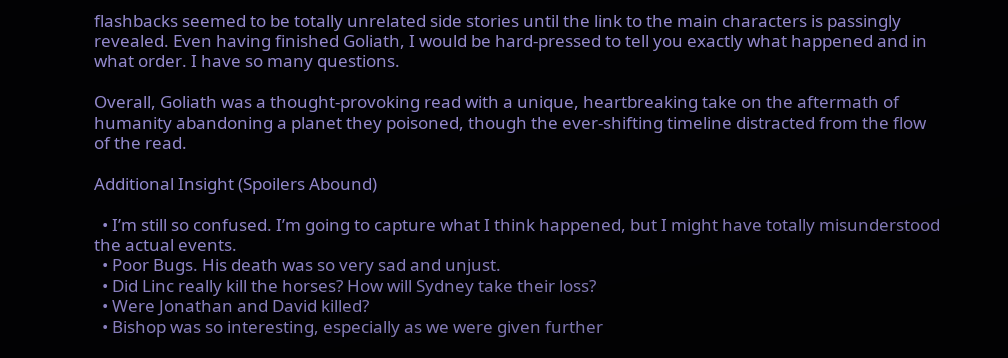flashbacks seemed to be totally unrelated side stories until the link to the main characters is passingly revealed. Even having finished Goliath, I would be hard-pressed to tell you exactly what happened and in what order. I have so many questions.

Overall, Goliath was a thought-provoking read with a unique, heartbreaking take on the aftermath of humanity abandoning a planet they poisoned, though the ever-shifting timeline distracted from the flow of the read.

Additional Insight (Spoilers Abound)

  • I’m still so confused. I’m going to capture what I think happened, but I might have totally misunderstood the actual events.
  • Poor Bugs. His death was so very sad and unjust.
  • Did Linc really kill the horses? How will Sydney take their loss?
  • Were Jonathan and David killed?
  • Bishop was so interesting, especially as we were given further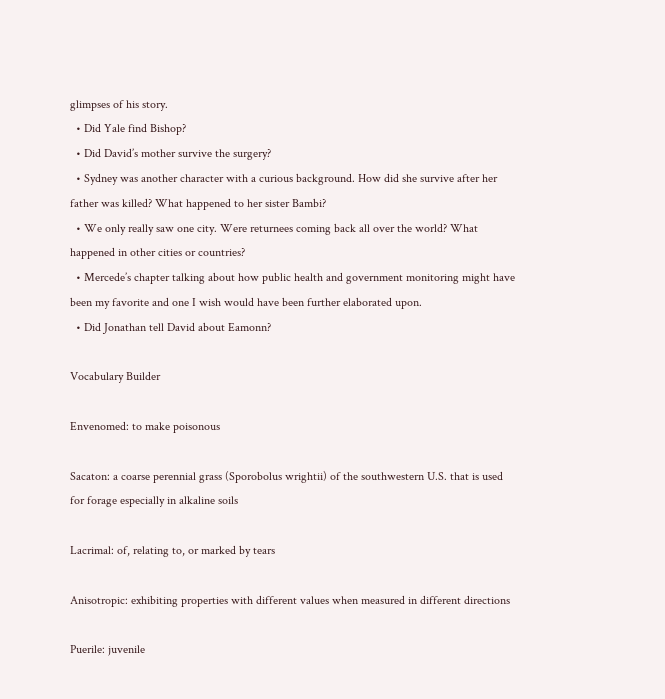glimpses of his story.
  • Did Yale find Bishop?
  • Did David’s mother survive the surgery?
  • Sydney was another character with a curious background. How did she survive after her father was killed? What happened to her sister Bambi?
  • We only really saw one city. Were returnees coming back all over the world? What happened in other cities or countries?
  • Mercede’s chapter talking about how public health and government monitoring might have been my favorite and one I wish would have been further elaborated upon.
  • Did Jonathan tell David about Eamonn?

Vocabulary Builder

Envenomed: to make poisonous

Sacaton: a coarse perennial grass (Sporobolus wrightii) of the southwestern U.S. that is used for forage especially in alkaline soils

Lacrimal: of, relating to, or marked by tears

Anisotropic: exhibiting properties with different values when measured in different directions

Puerile: juvenile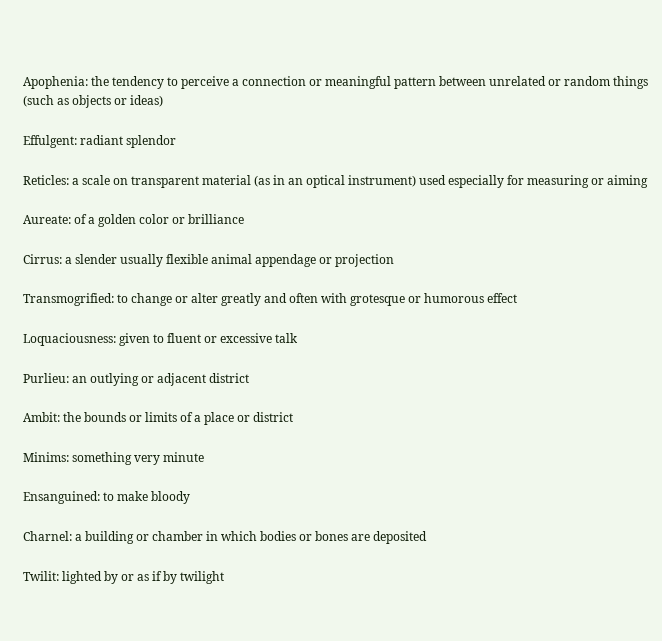Apophenia: the tendency to perceive a connection or meaningful pattern between unrelated or random things (such as objects or ideas)

Effulgent: radiant splendor

Reticles: a scale on transparent material (as in an optical instrument) used especially for measuring or aiming

Aureate: of a golden color or brilliance

Cirrus: a slender usually flexible animal appendage or projection

Transmogrified: to change or alter greatly and often with grotesque or humorous effect

Loquaciousness: given to fluent or excessive talk

Purlieu: an outlying or adjacent district

Ambit: the bounds or limits of a place or district

Minims: something very minute

Ensanguined: to make bloody

Charnel: a building or chamber in which bodies or bones are deposited

Twilit: lighted by or as if by twilight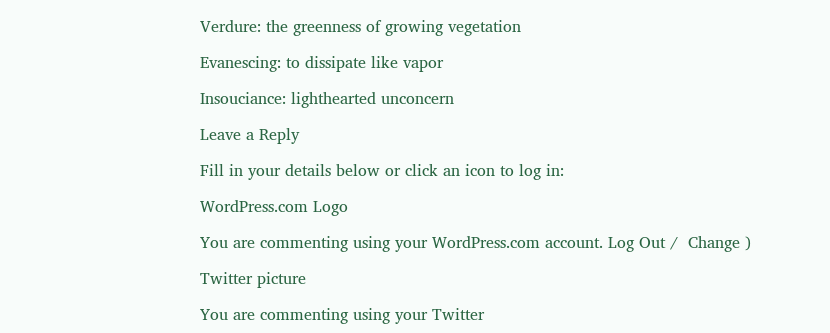Verdure: the greenness of growing vegetation

Evanescing: to dissipate like vapor

Insouciance: lighthearted unconcern

Leave a Reply

Fill in your details below or click an icon to log in:

WordPress.com Logo

You are commenting using your WordPress.com account. Log Out /  Change )

Twitter picture

You are commenting using your Twitter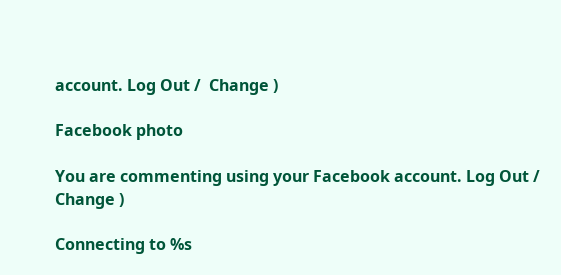account. Log Out /  Change )

Facebook photo

You are commenting using your Facebook account. Log Out /  Change )

Connecting to %s